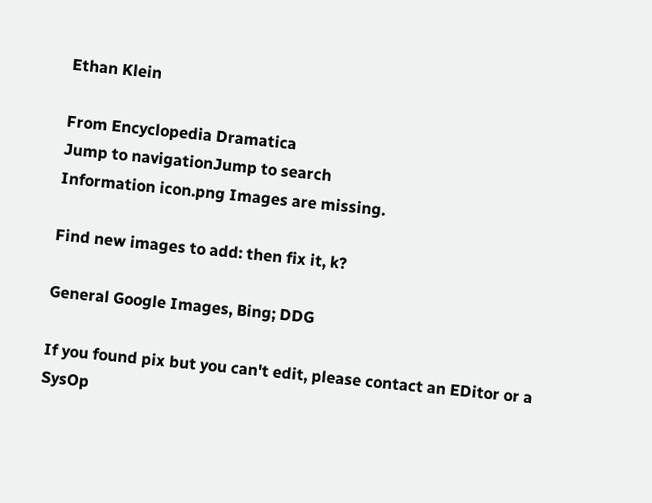Ethan Klein

From Encyclopedia Dramatica
Jump to navigationJump to search
Information icon.png Images are missing.

Find new images to add: then fix it, k?

General Google Images, Bing; DDG

If you found pix but you can't edit, please contact an EDitor or a SysOp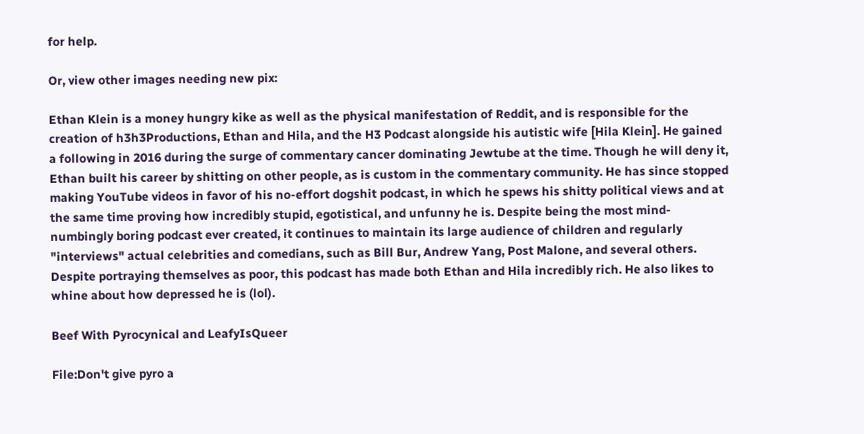for help.

Or, view other images needing new pix:

Ethan Klein is a money hungry kike as well as the physical manifestation of Reddit, and is responsible for the creation of h3h3Productions, Ethan and Hila, and the H3 Podcast alongside his autistic wife [Hila Klein]. He gained a following in 2016 during the surge of commentary cancer dominating Jewtube at the time. Though he will deny it, Ethan built his career by shitting on other people, as is custom in the commentary community. He has since stopped making YouTube videos in favor of his no-effort dogshit podcast, in which he spews his shitty political views and at the same time proving how incredibly stupid, egotistical, and unfunny he is. Despite being the most mind-numbingly boring podcast ever created, it continues to maintain its large audience of children and regularly "interviews" actual celebrities and comedians, such as Bill Bur, Andrew Yang, Post Malone, and several others. Despite portraying themselves as poor, this podcast has made both Ethan and Hila incredibly rich. He also likes to whine about how depressed he is (lol).

Beef With Pyrocynical and LeafyIsQueer

File:Don't give pyro a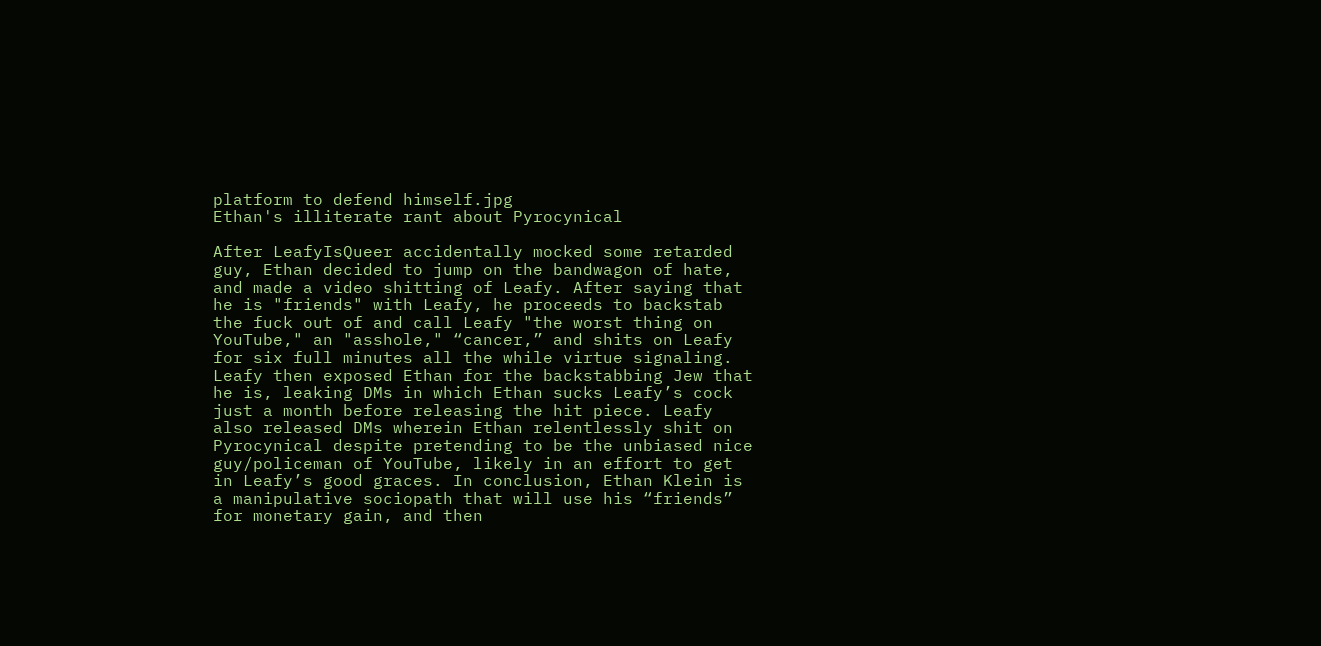platform to defend himself.jpg
Ethan's illiterate rant about Pyrocynical

After LeafyIsQueer accidentally mocked some retarded guy, Ethan decided to jump on the bandwagon of hate, and made a video shitting of Leafy. After saying that he is "friends" with Leafy, he proceeds to backstab the fuck out of and call Leafy "the worst thing on YouTube," an "asshole," “cancer,” and shits on Leafy for six full minutes all the while virtue signaling. Leafy then exposed Ethan for the backstabbing Jew that he is, leaking DMs in which Ethan sucks Leafy’s cock just a month before releasing the hit piece. Leafy also released DMs wherein Ethan relentlessly shit on Pyrocynical despite pretending to be the unbiased nice guy/policeman of YouTube, likely in an effort to get in Leafy’s good graces. In conclusion, Ethan Klein is a manipulative sociopath that will use his “friends” for monetary gain, and then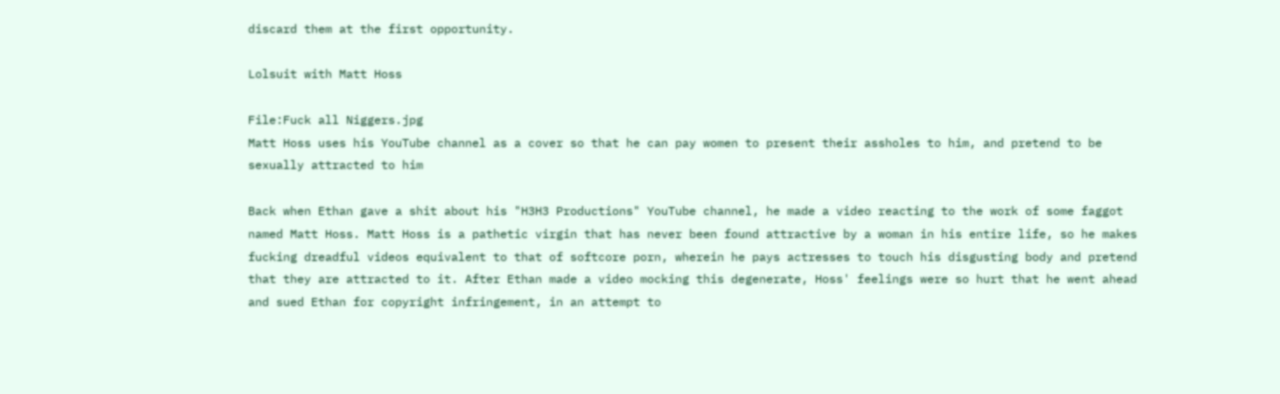discard them at the first opportunity.

Lolsuit with Matt Hoss

File:Fuck all Niggers.jpg
Matt Hoss uses his YouTube channel as a cover so that he can pay women to present their assholes to him, and pretend to be sexually attracted to him

Back when Ethan gave a shit about his "H3H3 Productions" YouTube channel, he made a video reacting to the work of some faggot named Matt Hoss. Matt Hoss is a pathetic virgin that has never been found attractive by a woman in his entire life, so he makes fucking dreadful videos equivalent to that of softcore porn, wherein he pays actresses to touch his disgusting body and pretend that they are attracted to it. After Ethan made a video mocking this degenerate, Hoss' feelings were so hurt that he went ahead and sued Ethan for copyright infringement, in an attempt to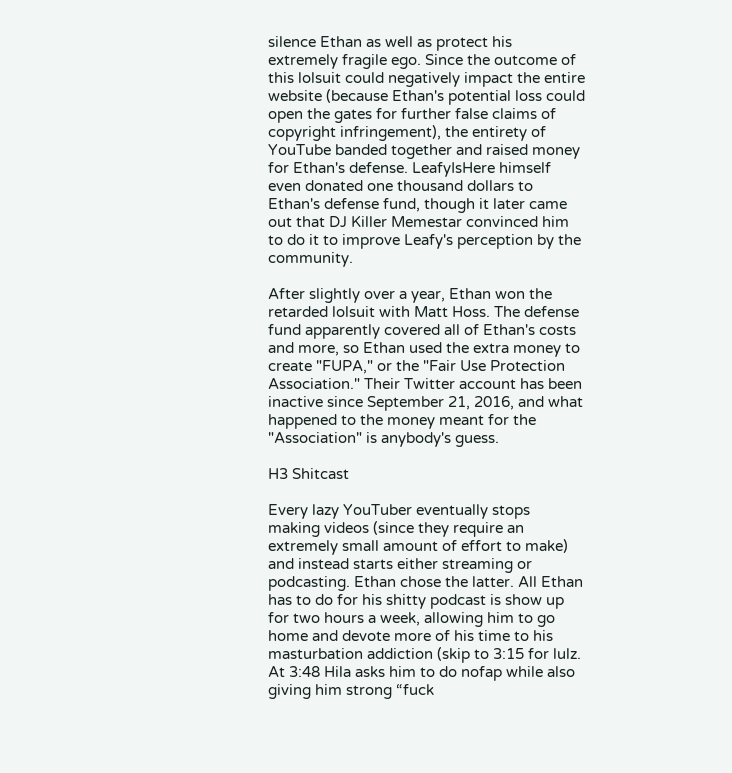silence Ethan as well as protect his extremely fragile ego. Since the outcome of this lolsuit could negatively impact the entire website (because Ethan's potential loss could open the gates for further false claims of copyright infringement), the entirety of YouTube banded together and raised money for Ethan's defense. LeafyIsHere himself even donated one thousand dollars to Ethan's defense fund, though it later came out that DJ Killer Memestar convinced him to do it to improve Leafy's perception by the community.

After slightly over a year, Ethan won the retarded lolsuit with Matt Hoss. The defense fund apparently covered all of Ethan's costs and more, so Ethan used the extra money to create "FUPA," or the "Fair Use Protection Association." Their Twitter account has been inactive since September 21, 2016, and what happened to the money meant for the "Association" is anybody's guess.

H3 Shitcast

Every lazy YouTuber eventually stops making videos (since they require an extremely small amount of effort to make) and instead starts either streaming or podcasting. Ethan chose the latter. All Ethan has to do for his shitty podcast is show up for two hours a week, allowing him to go home and devote more of his time to his masturbation addiction (skip to 3:15 for lulz. At 3:48 Hila asks him to do nofap while also giving him strong “fuck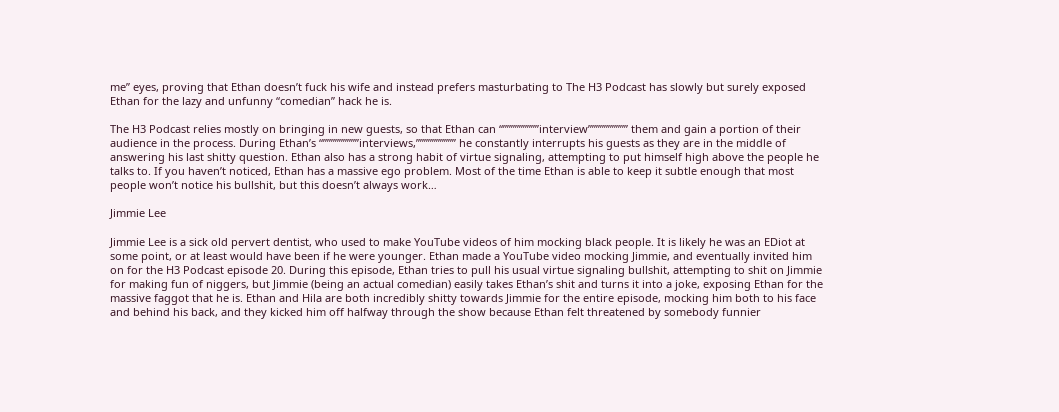me” eyes, proving that Ethan doesn’t fuck his wife and instead prefers masturbating to The H3 Podcast has slowly but surely exposed Ethan for the lazy and unfunny “comedian” hack he is.

The H3 Podcast relies mostly on bringing in new guests, so that Ethan can “”””””””””interview”””””””””” them and gain a portion of their audience in the process. During Ethan’s “”””””””””interviews,”””””””””” he constantly interrupts his guests as they are in the middle of answering his last shitty question. Ethan also has a strong habit of virtue signaling, attempting to put himself high above the people he talks to. If you haven’t noticed, Ethan has a massive ego problem. Most of the time Ethan is able to keep it subtle enough that most people won’t notice his bullshit, but this doesn’t always work…

Jimmie Lee

Jimmie Lee is a sick old pervert dentist, who used to make YouTube videos of him mocking black people. It is likely he was an EDiot at some point, or at least would have been if he were younger. Ethan made a YouTube video mocking Jimmie, and eventually invited him on for the H3 Podcast episode 20. During this episode, Ethan tries to pull his usual virtue signaling bullshit, attempting to shit on Jimmie for making fun of niggers, but Jimmie (being an actual comedian) easily takes Ethan’s shit and turns it into a joke, exposing Ethan for the massive faggot that he is. Ethan and Hila are both incredibly shitty towards Jimmie for the entire episode, mocking him both to his face and behind his back, and they kicked him off halfway through the show because Ethan felt threatened by somebody funnier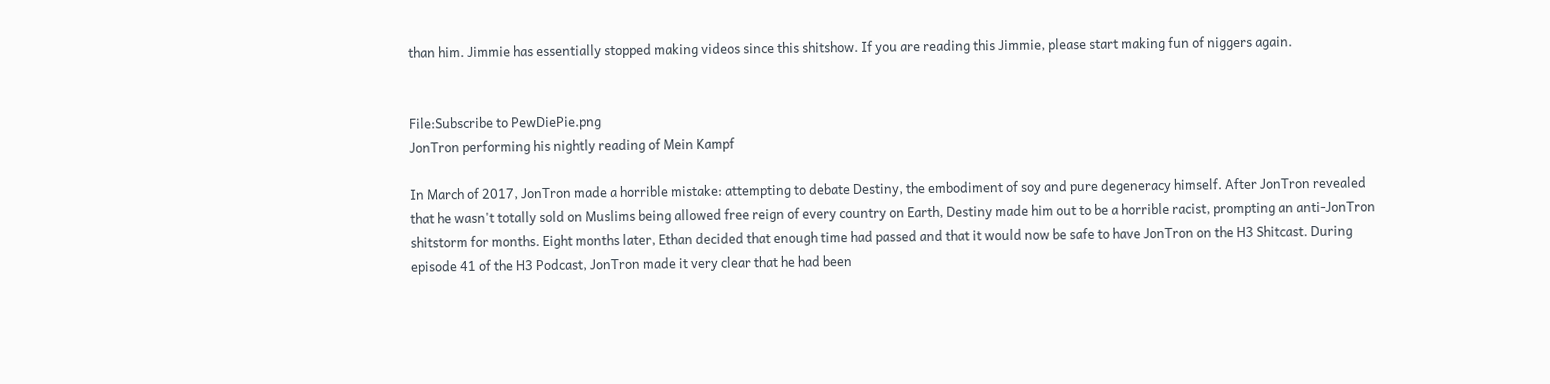than him. Jimmie has essentially stopped making videos since this shitshow. If you are reading this Jimmie, please start making fun of niggers again.


File:Subscribe to PewDiePie.png
JonTron performing his nightly reading of Mein Kampf

In March of 2017, JonTron made a horrible mistake: attempting to debate Destiny, the embodiment of soy and pure degeneracy himself. After JonTron revealed that he wasn't totally sold on Muslims being allowed free reign of every country on Earth, Destiny made him out to be a horrible racist, prompting an anti-JonTron shitstorm for months. Eight months later, Ethan decided that enough time had passed and that it would now be safe to have JonTron on the H3 Shitcast. During episode 41 of the H3 Podcast, JonTron made it very clear that he had been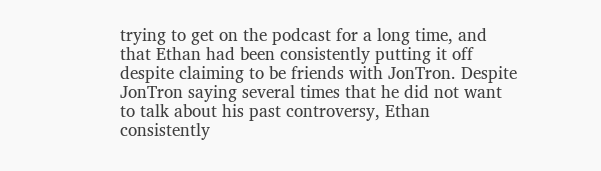trying to get on the podcast for a long time, and that Ethan had been consistently putting it off despite claiming to be friends with JonTron. Despite JonTron saying several times that he did not want to talk about his past controversy, Ethan consistently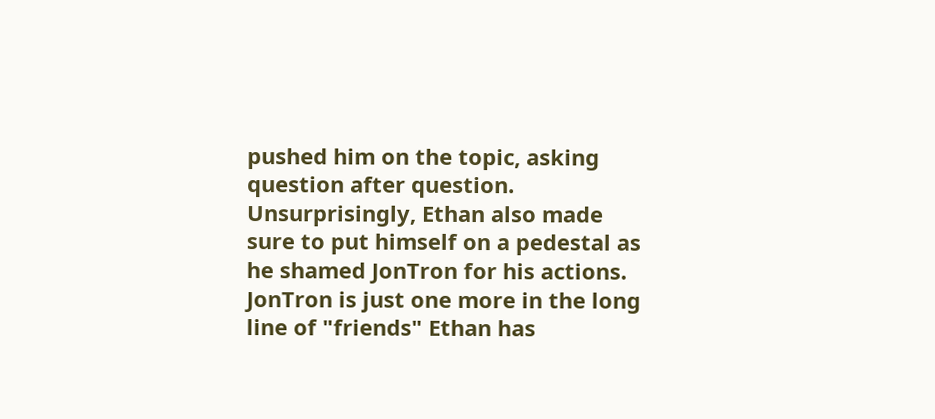pushed him on the topic, asking question after question. Unsurprisingly, Ethan also made sure to put himself on a pedestal as he shamed JonTron for his actions. JonTron is just one more in the long line of "friends" Ethan has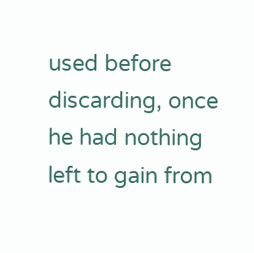used before discarding, once he had nothing left to gain from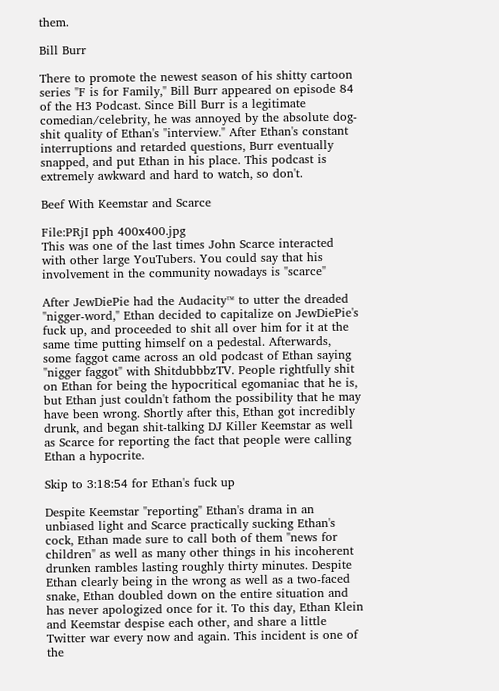them.

Bill Burr

There to promote the newest season of his shitty cartoon series "F is for Family," Bill Burr appeared on episode 84 of the H3 Podcast. Since Bill Burr is a legitimate comedian/celebrity, he was annoyed by the absolute dog-shit quality of Ethan's "interview." After Ethan's constant interruptions and retarded questions, Burr eventually snapped, and put Ethan in his place. This podcast is extremely awkward and hard to watch, so don't.

Beef With Keemstar and Scarce

File:PRjI pph 400x400.jpg
This was one of the last times John Scarce interacted with other large YouTubers. You could say that his involvement in the community nowadays is "scarce"

After JewDiePie had the Audacity™ to utter the dreaded "nigger-word," Ethan decided to capitalize on JewDiePie's fuck up, and proceeded to shit all over him for it at the same time putting himself on a pedestal. Afterwards, some faggot came across an old podcast of Ethan saying "nigger faggot" with ShitdubbbzTV. People rightfully shit on Ethan for being the hypocritical egomaniac that he is, but Ethan just couldn't fathom the possibility that he may have been wrong. Shortly after this, Ethan got incredibly drunk, and began shit-talking DJ Killer Keemstar as well as Scarce for reporting the fact that people were calling Ethan a hypocrite.

Skip to 3:18:54 for Ethan's fuck up

Despite Keemstar "reporting" Ethan's drama in an unbiased light and Scarce practically sucking Ethan's cock, Ethan made sure to call both of them "news for children" as well as many other things in his incoherent drunken rambles lasting roughly thirty minutes. Despite Ethan clearly being in the wrong as well as a two-faced snake, Ethan doubled down on the entire situation and has never apologized once for it. To this day, Ethan Klein and Keemstar despise each other, and share a little Twitter war every now and again. This incident is one of the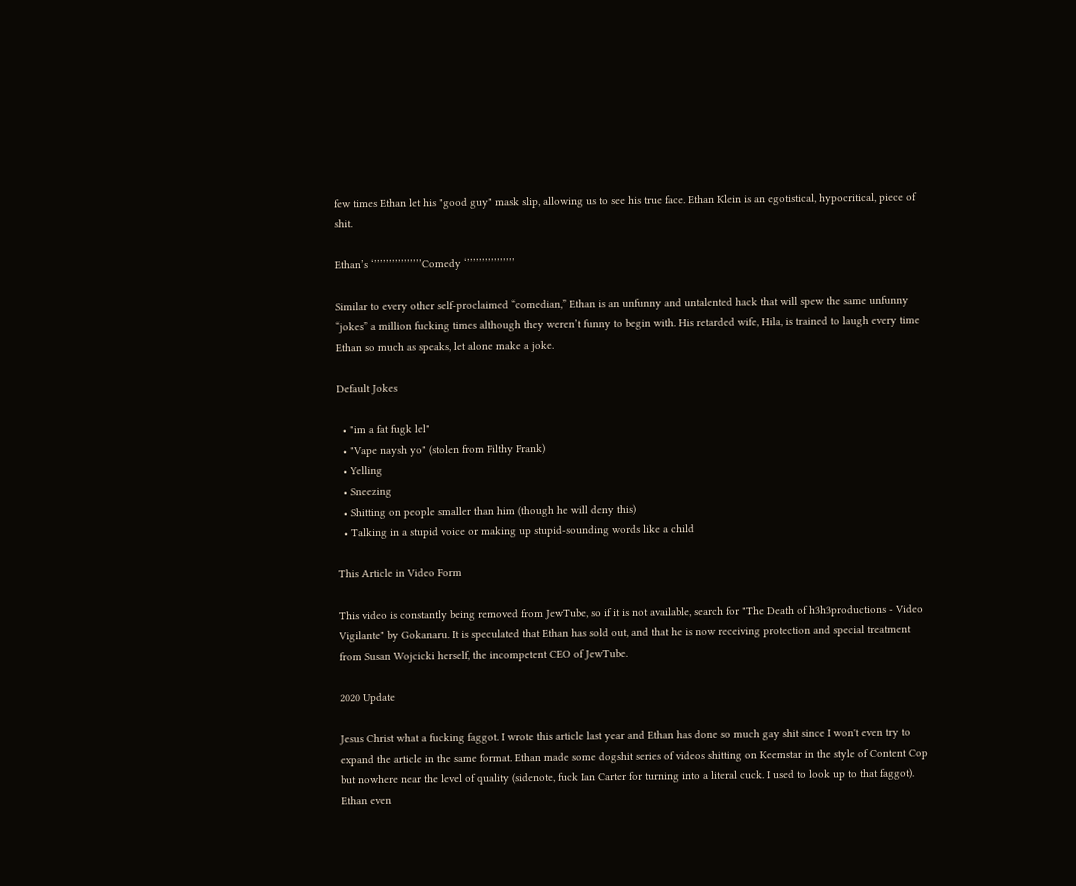few times Ethan let his "good guy" mask slip, allowing us to see his true face. Ethan Klein is an egotistical, hypocritical, piece of shit.

Ethan’s ‘’’’’’’’’’’’’’’’’Comedy ‘’’’’’’’’’’’’’’’’

Similar to every other self-proclaimed “comedian,” Ethan is an unfunny and untalented hack that will spew the same unfunny “jokes” a million fucking times although they weren’t funny to begin with. His retarded wife, Hila, is trained to laugh every time Ethan so much as speaks, let alone make a joke.

Default Jokes

  • "im a fat fugk lel"
  • "Vape naysh yo" (stolen from Filthy Frank)
  • Yelling
  • Sneezing
  • Shitting on people smaller than him (though he will deny this)
  • Talking in a stupid voice or making up stupid-sounding words like a child

This Article in Video Form

This video is constantly being removed from JewTube, so if it is not available, search for "The Death of h3h3productions - Video Vigilante" by Gokanaru. It is speculated that Ethan has sold out, and that he is now receiving protection and special treatment from Susan Wojcicki herself, the incompetent CEO of JewTube.

2020 Update

Jesus Christ what a fucking faggot. I wrote this article last year and Ethan has done so much gay shit since I won't even try to expand the article in the same format. Ethan made some dogshit series of videos shitting on Keemstar in the style of Content Cop but nowhere near the level of quality (sidenote, fuck Ian Carter for turning into a literal cuck. I used to look up to that faggot). Ethan even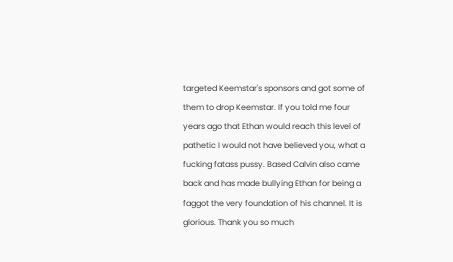targeted Keemstar's sponsors and got some of them to drop Keemstar. If you told me four years ago that Ethan would reach this level of pathetic I would not have believed you, what a fucking fatass pussy. Based Calvin also came back and has made bullying Ethan for being a faggot the very foundation of his channel. It is glorious. Thank you so much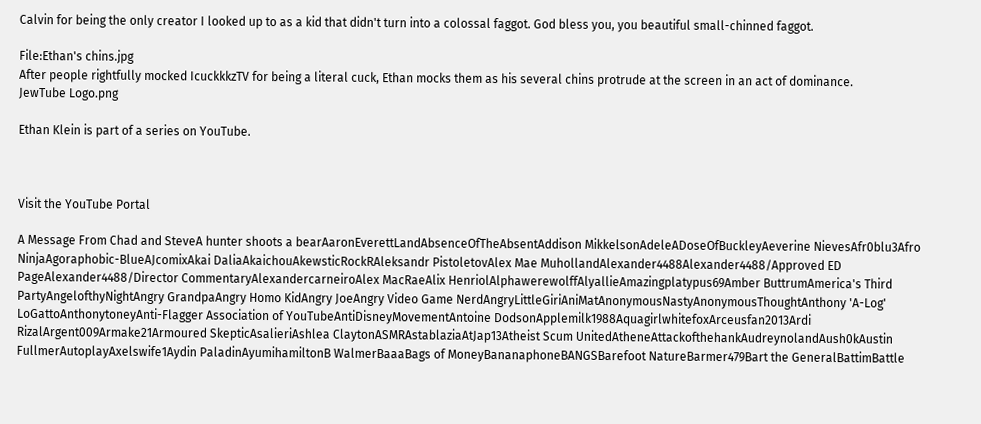Calvin for being the only creator I looked up to as a kid that didn't turn into a colossal faggot. God bless you, you beautiful small-chinned faggot.

File:Ethan's chins.jpg
After people rightfully mocked IcuckkkzTV for being a literal cuck, Ethan mocks them as his several chins protrude at the screen in an act of dominance.
JewTube Logo.png

Ethan Klein is part of a series on YouTube.



Visit the YouTube Portal

A Message From Chad and SteveA hunter shoots a bearAaronEverettLandAbsenceOfTheAbsentAddison MikkelsonAdeleADoseOfBuckleyAeverine NievesAfr0blu3Afro NinjaAgoraphobic-BlueAJcomixAkai DaliaAkaichouAkewsticRockRAleksandr PistoletovAlex Mae MuhollandAlexander4488Alexander4488/Approved ED PageAlexander4488/Director CommentaryAlexandercarneiroAlex MacRaeAlix HenriolAlphawerewolffAlyallieAmazingplatypus69Amber ButtrumAmerica's Third PartyAngelofthyNightAngry GrandpaAngry Homo KidAngry JoeAngry Video Game NerdAngryLittleGiriAniMatAnonymousNastyAnonymousThoughtAnthony 'A-Log' LoGattoAnthonytoneyAnti-Flagger Association of YouTubeAntiDisneyMovementAntoine DodsonApplemilk1988AquagirlwhitefoxArceusfan2013Ardi RizalArgent009Armake21Armoured SkepticAsalieriAshlea ClaytonASMRAstablaziaAtJap13Atheist Scum UnitedAtheneAttackofthehankAudreynolandAush0kAustin FullmerAutoplayAxelswife1Aydin PaladinAyumihamiltonB WalmerBaaaBags of MoneyBananaphoneBANGSBarefoot NatureBarmer479Bart the GeneralBattimBattle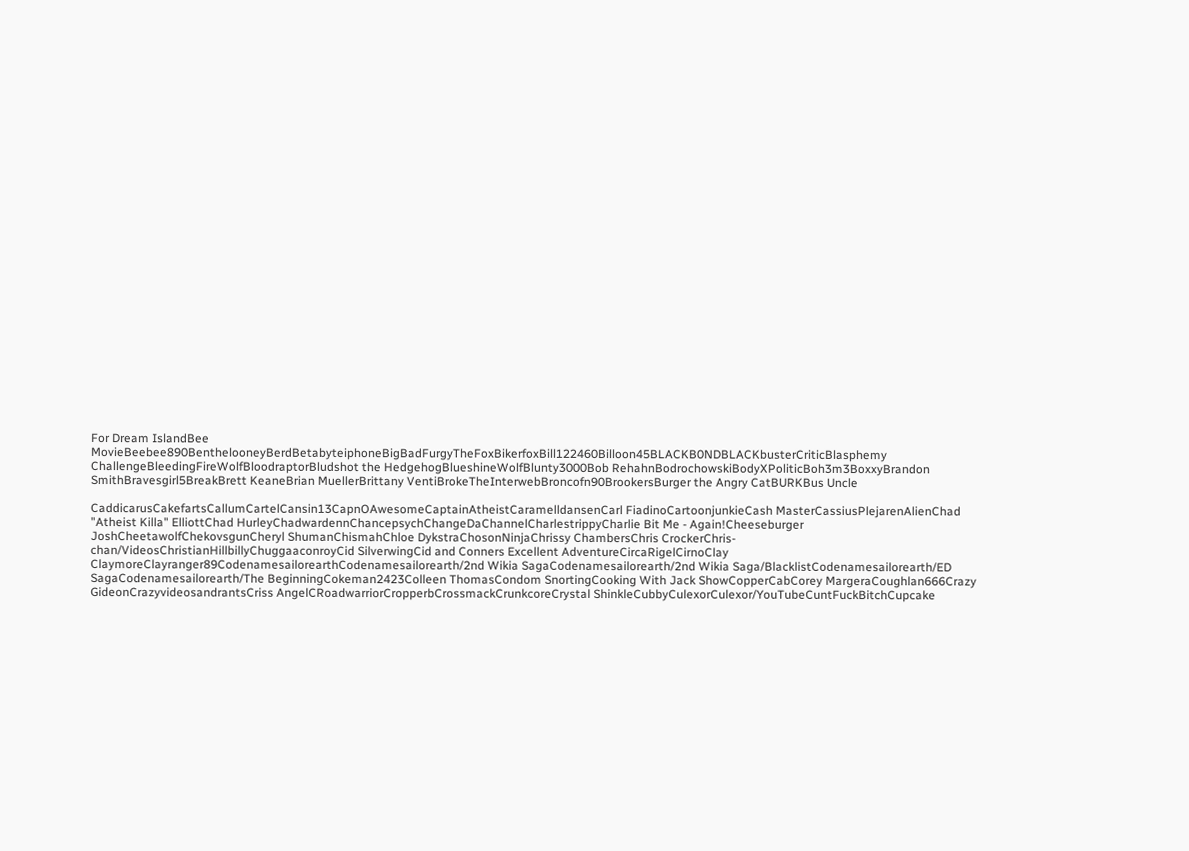For Dream IslandBee MovieBeebee890BenthelooneyBerdBetabyteiphoneBigBadFurgyTheFoxBikerfoxBill122460Billoon45BLACKB0NDBLACKbusterCriticBlasphemy ChallengeBleedingFireWolfBloodraptorBludshot the HedgehogBlueshineWolfBlunty3000Bob RehahnBodrochowskiBodyXPoliticBoh3m3BoxxyBrandon SmithBravesgirl5BreakBrett KeaneBrian MuellerBrittany VentiBrokeTheInterwebBroncofn90BrookersBurger the Angry CatBURKBus Uncle

CaddicarusCakefartsCallumCartelCansin13CapnOAwesomeCaptainAtheistCaramelldansenCarl FiadinoCartoonjunkieCash MasterCassiusPlejarenAlienChad "Atheist Killa" ElliottChad HurleyChadwardennChancepsychChangeDaChannelCharlestrippyCharlie Bit Me - Again!Cheeseburger JoshCheetawolfChekovsgunCheryl ShumanChismahChloe DykstraChosonNinjaChrissy ChambersChris CrockerChris-chan/VideosChristianHillbillyChuggaaconroyCid SilverwingCid and Conners Excellent AdventureCircaRigelCirnoClay ClaymoreClayranger89CodenamesailorearthCodenamesailorearth/2nd Wikia SagaCodenamesailorearth/2nd Wikia Saga/BlacklistCodenamesailorearth/ED SagaCodenamesailorearth/The BeginningCokeman2423Colleen ThomasCondom SnortingCooking With Jack ShowCopperCabCorey MargeraCoughlan666Crazy GideonCrazyvideosandrantsCriss AngelCRoadwarriorCropperbCrossmackCrunkcoreCrystal ShinkleCubbyCulexorCulexor/YouTubeCuntFuckBitchCupcake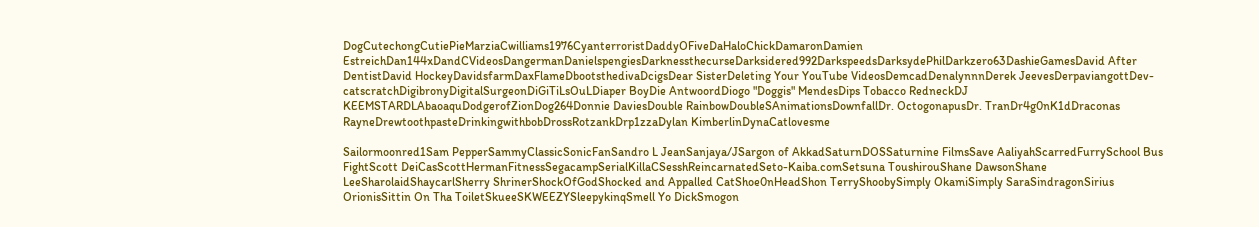DogCutechongCutiePieMarziaCwilliams1976CyanterroristDaddyOFiveDaHaloChickDamaronDamien EstreichDan144xDandCVideosDangermanDanielspengiesDarknessthecurseDarksidered992DarkspeedsDarksydePhilDarkzero63DashieGamesDavid After DentistDavid HockeyDavidsfarmDaxFlameDbootsthedivaDcigsDear SisterDeleting Your YouTube VideosDemcadDenalynnnDerek JeevesDerpaviangottDev-catscratchDigibronyDigitalSurgeonDiGiTiLsOuLDiaper BoyDie AntwoordDiogo "Doggis" MendesDips Tobacco RedneckDJ KEEMSTARDLAbaoaquDodgerofZionDog264Donnie DaviesDouble RainbowDoubleSAnimationsDownfallDr. OctogonapusDr. TranDr4g0nK1dDraconas RayneDrewtoothpasteDrinkingwithbobDrossRotzankDrp1zzaDylan KimberlinDynaCatlovesme

Sailormoonred1Sam PepperSammyClassicSonicFanSandro L JeanSanjaya/JSargon of AkkadSaturnDOSSaturnine FilmsSave AaliyahScarredFurrySchool Bus FightScott DeiCasScottHermanFitnessSegacampSerialKillaCSesshReincarnatedSeto-Kaiba.comSetsuna ToushirouShane DawsonShane LeeSharolaidShaycarlSherry ShrinerShockOfGodShocked and Appalled CatShoe0nHeadShon TerryShoobySimply OkamiSimply SaraSindragonSirius OrionisSittin On Tha ToiletSkueeSKWEEZYSleepykinqSmell Yo DickSmogon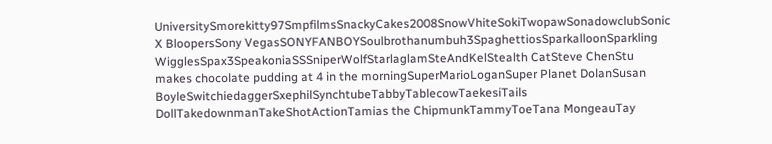UniversitySmorekitty97SmpfilmsSnackyCakes2008SnowVhiteSokiTwopawSonadowclubSonic X BloopersSony VegasSONYFANBOYSoulbrothanumbuh3SpaghettiosSparkalloonSparkling WigglesSpax3SpeakoniaSSSniperWolfStarlaglamSteAndKelStealth CatSteve ChenStu makes chocolate pudding at 4 in the morningSuperMarioLoganSuper Planet DolanSusan BoyleSwitchiedaggerSxephilSynchtubeTabbyTablecowTaekesiTails DollTakedownmanTakeShotActionTamias the ChipmunkTammyToeTana MongeauTay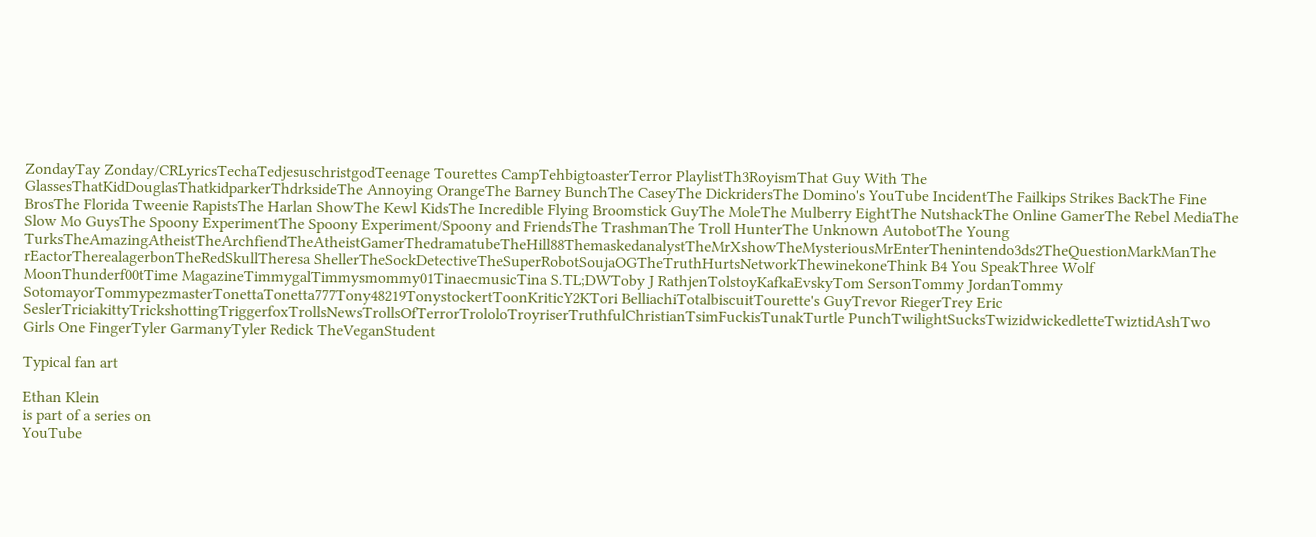ZondayTay Zonday/CRLyricsTechaTedjesuschristgodTeenage Tourettes CampTehbigtoasterTerror PlaylistTh3RoyismThat Guy With The GlassesThatKidDouglasThatkidparkerThdrksideThe Annoying OrangeThe Barney BunchThe CaseyThe DickridersThe Domino's YouTube IncidentThe Failkips Strikes BackThe Fine BrosThe Florida Tweenie RapistsThe Harlan ShowThe Kewl KidsThe Incredible Flying Broomstick GuyThe MoleThe Mulberry EightThe NutshackThe Online GamerThe Rebel MediaThe Slow Mo GuysThe Spoony ExperimentThe Spoony Experiment/Spoony and FriendsThe TrashmanThe Troll HunterThe Unknown AutobotThe Young TurksTheAmazingAtheistTheArchfiendTheAtheistGamerThedramatubeTheHill88ThemaskedanalystTheMrXshowTheMysteriousMrEnterThenintendo3ds2TheQuestionMarkManThe rEactorTherealagerbonTheRedSkullTheresa ShellerTheSockDetectiveTheSuperRobotSoujaOGTheTruthHurtsNetworkThewinekoneThink B4 You SpeakThree Wolf MoonThunderf00tTime MagazineTimmygalTimmysmommy01TinaecmusicTina S.TL;DWToby J RathjenTolstoyKafkaEvskyTom SersonTommy JordanTommy SotomayorTommypezmasterTonettaTonetta777Tony48219TonystockertToonKriticY2KTori BelliachiTotalbiscuitTourette's GuyTrevor RiegerTrey Eric SeslerTriciakittyTrickshottingTriggerfoxTrollsNewsTrollsOfTerrorTrololoTroyriserTruthfulChristianTsimFuckisTunakTurtle PunchTwilightSucksTwizidwickedletteTwiztidAshTwo Girls One FingerTyler GarmanyTyler Redick TheVeganStudent

Typical fan art

Ethan Klein
is part of a series on
YouTube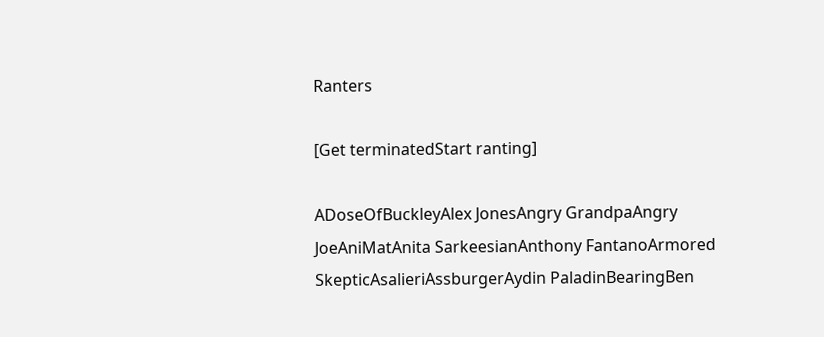Ranters

[Get terminatedStart ranting]

ADoseOfBuckleyAlex JonesAngry GrandpaAngry JoeAniMatAnita SarkeesianAnthony FantanoArmored SkepticAsalieriAssburgerAydin PaladinBearingBen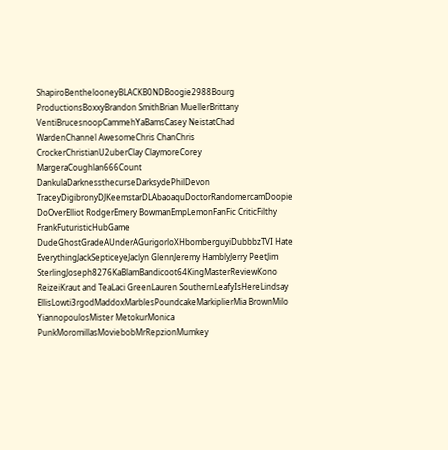ShapiroBenthelooneyBLACKB0NDBoogie2988Bourg ProductionsBoxxyBrandon SmithBrian MuellerBrittany VentiBrucesnoopCammehYaBamsCasey NeistatChad WardenChannel AwesomeChris ChanChris CrockerChristianU2uberClay ClaymoreCorey MargeraCoughlan666Count DankulaDarknessthecurseDarksydePhilDevon TraceyDigibronyDJKeemstarDLAbaoaquDoctorRandomercamDoopie DoOverElliot RodgerEmery BowmanEmpLemonFanFic CriticFilthy FrankFuturisticHubGame DudeGhostGradeAUnderAGurigorloXHbomberguyiDubbbzTVI Hate EverythingJackSepticeyeJaclyn GlennJeremy HamblyJerry PeetJim SterlingJoseph8276KaBlamBandicoot64KingMasterReviewKono ReizeiKraut and TeaLaci GreenLauren SouthernLeafyIsHereLindsay EllisLowti3rgodMaddoxMarblesPoundcakeMarkiplierMia BrownMilo YiannopoulosMister MetokurMonica PunkMoromillasMoviebobMrRepzionMumkey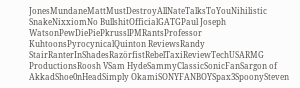JonesMundaneMattMustDestroyAllNateTalksToYouNihilistic SnakeNixxiomNo BullshitOfficialGATGPaul Joseph WatsonPewDiePiePkrusslPMRantsProfessor KuhtoonsPyrocynicalQuinton ReviewsRandy StairRanterInShadesRazörfistRebelTaxiReviewTechUSARMG ProductionsRoosh VSam HydeSammyClassicSonicFanSargon of AkkadShoe0nHeadSimply OkamiSONYFANBOYSpax3SpoonySteven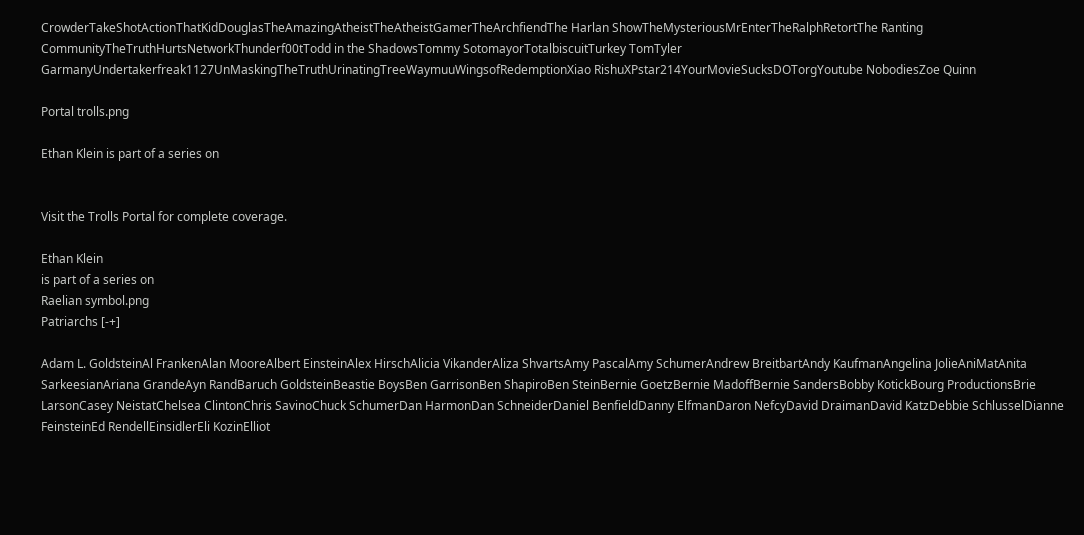CrowderTakeShotActionThatKidDouglasTheAmazingAtheistTheAtheistGamerTheArchfiendThe Harlan ShowTheMysteriousMrEnterTheRalphRetortThe Ranting CommunityTheTruthHurtsNetworkThunderf00tTodd in the ShadowsTommy SotomayorTotalbiscuitTurkey TomTyler GarmanyUndertakerfreak1127UnMaskingTheTruthUrinatingTreeWaymuuWingsofRedemptionXiao RishuXPstar214YourMovieSucksDOTorgYoutube NobodiesZoe Quinn

Portal trolls.png

Ethan Klein is part of a series on


Visit the Trolls Portal for complete coverage.

Ethan Klein
is part of a series on
Raelian symbol.png
Patriarchs [-+]

Adam L. GoldsteinAl FrankenAlan MooreAlbert EinsteinAlex HirschAlicia VikanderAliza ShvartsAmy PascalAmy SchumerAndrew BreitbartAndy KaufmanAngelina JolieAniMatAnita SarkeesianAriana GrandeAyn RandBaruch GoldsteinBeastie BoysBen GarrisonBen ShapiroBen SteinBernie GoetzBernie MadoffBernie SandersBobby KotickBourg ProductionsBrie LarsonCasey NeistatChelsea ClintonChris SavinoChuck SchumerDan HarmonDan SchneiderDaniel BenfieldDanny ElfmanDaron NefcyDavid DraimanDavid KatzDebbie SchlusselDianne FeinsteinEd RendellEinsidlerEli KozinElliot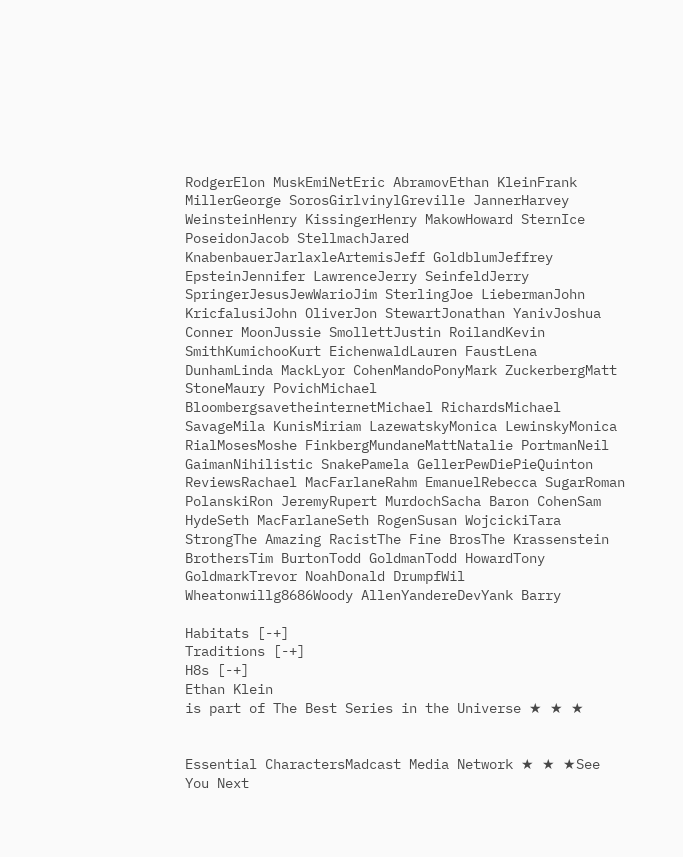RodgerElon MuskEmiNetEric AbramovEthan KleinFrank MillerGeorge SorosGirlvinylGreville JannerHarvey WeinsteinHenry KissingerHenry MakowHoward SternIce PoseidonJacob StellmachJared KnabenbauerJarlaxleArtemisJeff GoldblumJeffrey EpsteinJennifer LawrenceJerry SeinfeldJerry SpringerJesusJewWarioJim SterlingJoe LiebermanJohn KricfalusiJohn OliverJon StewartJonathan YanivJoshua Conner MoonJussie SmollettJustin RoilandKevin SmithKumichooKurt EichenwaldLauren FaustLena DunhamLinda MackLyor CohenMandoPonyMark ZuckerbergMatt StoneMaury PovichMichael BloombergsavetheinternetMichael RichardsMichael SavageMila KunisMiriam LazewatskyMonica LewinskyMonica RialMosesMoshe FinkbergMundaneMattNatalie PortmanNeil GaimanNihilistic SnakePamela GellerPewDiePieQuinton ReviewsRachael MacFarlaneRahm EmanuelRebecca SugarRoman PolanskiRon JeremyRupert MurdochSacha Baron CohenSam HydeSeth MacFarlaneSeth RogenSusan WojcickiTara StrongThe Amazing RacistThe Fine BrosThe Krassenstein BrothersTim BurtonTodd GoldmanTodd HowardTony GoldmarkTrevor NoahDonald DrumpfWil Wheatonwillg8686Woody AllenYandereDevYank Barry

Habitats [-+]
Traditions [-+]
H8s [-+]
Ethan Klein
is part of The Best Series in the Universe ★ ★ ★


Essential CharactersMadcast Media Network ★ ★ ★See You Next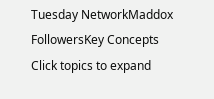Tuesday NetworkMaddox FollowersKey Concepts
Click topics to expand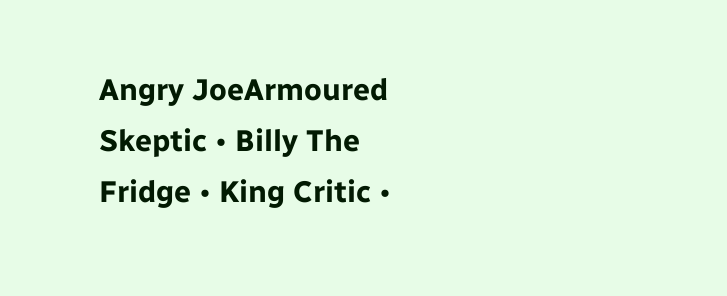Angry JoeArmoured Skeptic • Billy The Fridge • King Critic •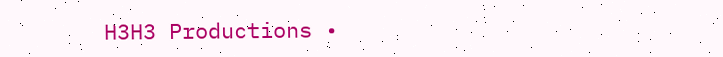H3H3 Productions •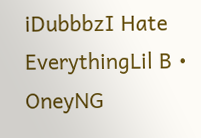iDubbbzI Hate EverythingLil B • OneyNG